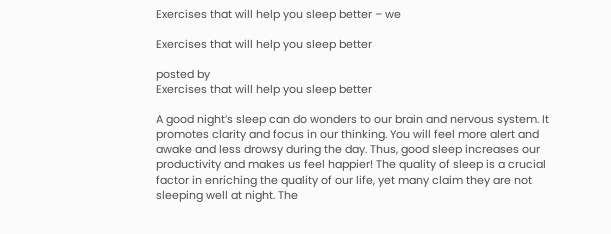Exercises that will help you sleep better – we

Exercises that will help you sleep better

posted by
Exercises that will help you sleep better

A good night’s sleep can do wonders to our brain and nervous system. It promotes clarity and focus in our thinking. You will feel more alert and awake and less drowsy during the day. Thus, good sleep increases our productivity and makes us feel happier! The quality of sleep is a crucial factor in enriching the quality of our life, yet many claim they are not sleeping well at night. The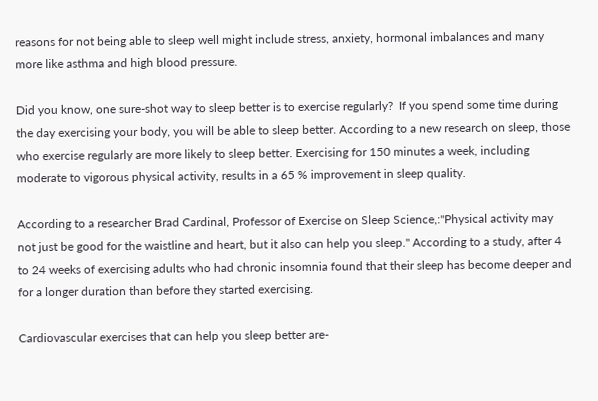reasons for not being able to sleep well might include stress, anxiety, hormonal imbalances and many more like asthma and high blood pressure.

Did you know, one sure-shot way to sleep better is to exercise regularly?  If you spend some time during the day exercising your body, you will be able to sleep better. According to a new research on sleep, those who exercise regularly are more likely to sleep better. Exercising for 150 minutes a week, including moderate to vigorous physical activity, results in a 65 % improvement in sleep quality.

According to a researcher Brad Cardinal, Professor of Exercise on Sleep Science,:"Physical activity may not just be good for the waistline and heart, but it also can help you sleep." According to a study, after 4 to 24 weeks of exercising adults who had chronic insomnia found that their sleep has become deeper and for a longer duration than before they started exercising.

Cardiovascular exercises that can help you sleep better are-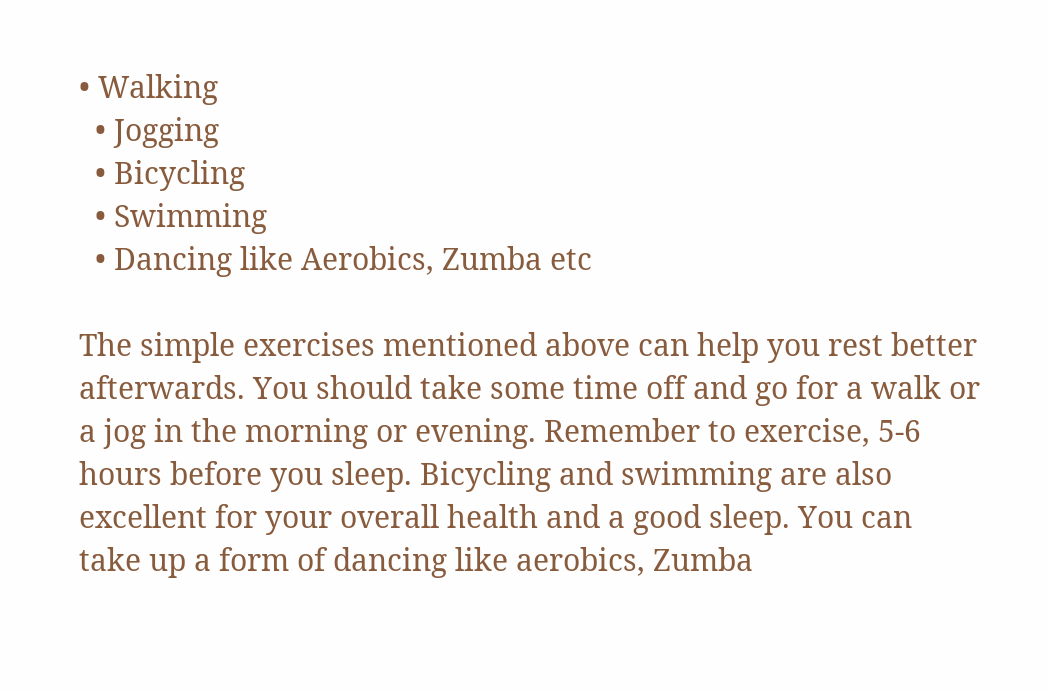• Walking
  • Jogging
  • Bicycling
  • Swimming
  • Dancing like Aerobics, Zumba etc

The simple exercises mentioned above can help you rest better afterwards. You should take some time off and go for a walk or a jog in the morning or evening. Remember to exercise, 5-6 hours before you sleep. Bicycling and swimming are also excellent for your overall health and a good sleep. You can take up a form of dancing like aerobics, Zumba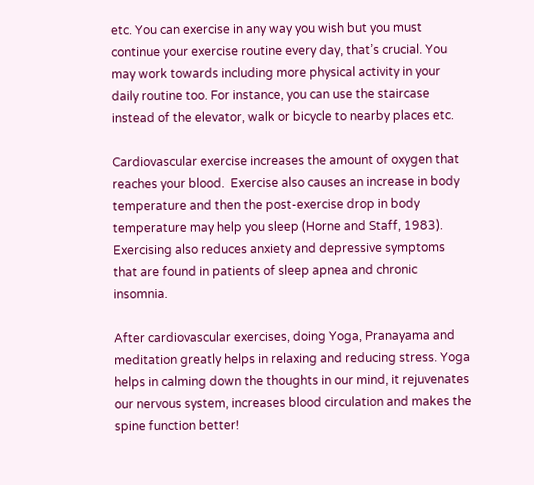etc. You can exercise in any way you wish but you must continue your exercise routine every day, that’s crucial. You may work towards including more physical activity in your daily routine too. For instance, you can use the staircase instead of the elevator, walk or bicycle to nearby places etc.

Cardiovascular exercise increases the amount of oxygen that reaches your blood.  Exercise also causes an increase in body temperature and then the post-exercise drop in body temperature may help you sleep (Horne and Staff, 1983). Exercising also reduces anxiety and depressive symptoms that are found in patients of sleep apnea and chronic insomnia.

After cardiovascular exercises, doing Yoga, Pranayama and meditation greatly helps in relaxing and reducing stress. Yoga helps in calming down the thoughts in our mind, it rejuvenates our nervous system, increases blood circulation and makes the spine function better!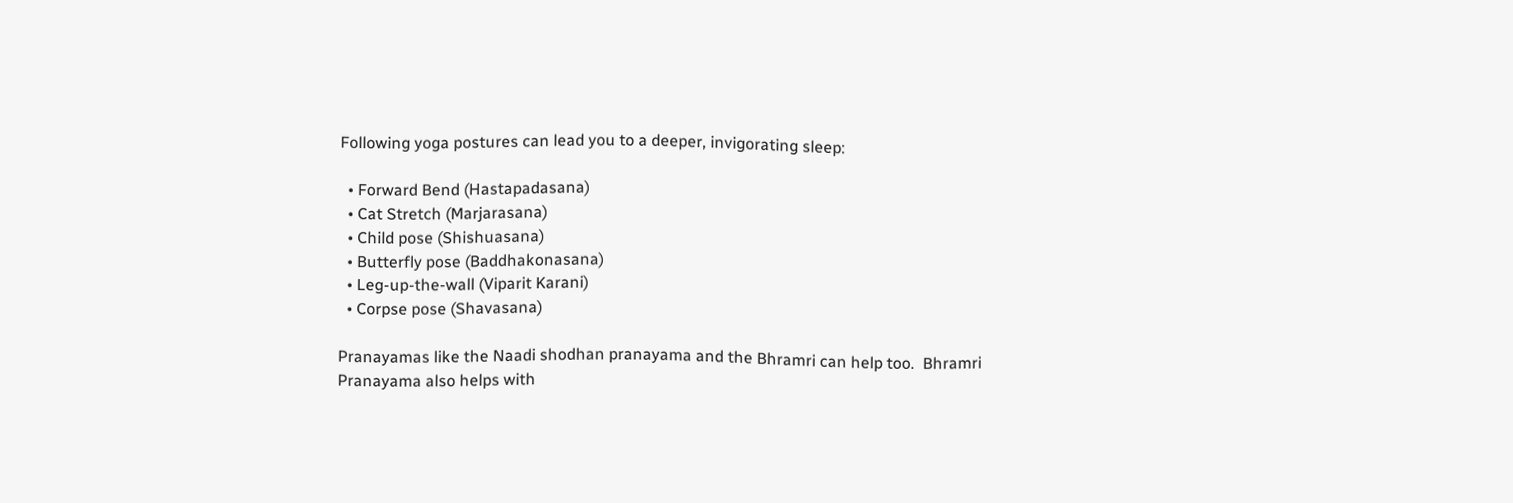Following yoga postures can lead you to a deeper, invigorating sleep:

  • Forward Bend (Hastapadasana)
  • Cat Stretch (Marjarasana)
  • Child pose (Shishuasana)
  • Butterfly pose (Baddhakonasana)
  • Leg-up-the-wall (Viparit Karani)
  • Corpse pose (Shavasana)

Pranayamas like the Naadi shodhan pranayama and the Bhramri can help too.  Bhramri Pranayama also helps with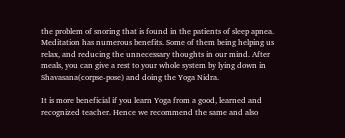the problem of snoring that is found in the patients of sleep apnea. Meditation has numerous benefits. Some of them being helping us relax, and reducing the unnecessary thoughts in our mind. After meals, you can give a rest to your whole system by lying down in Shavasana(corpse-pose) and doing the Yoga Nidra.

It is more beneficial if you learn Yoga from a good, learned and recognized teacher. Hence we recommend the same and also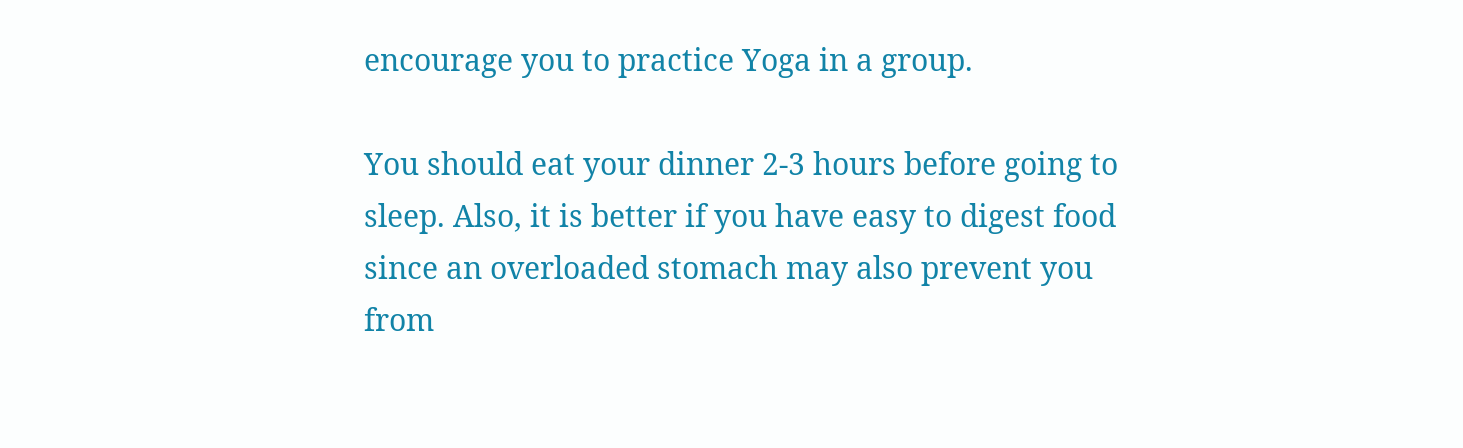encourage you to practice Yoga in a group.

You should eat your dinner 2-3 hours before going to sleep. Also, it is better if you have easy to digest food since an overloaded stomach may also prevent you from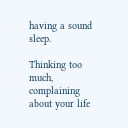having a sound sleep.

Thinking too much, complaining about your life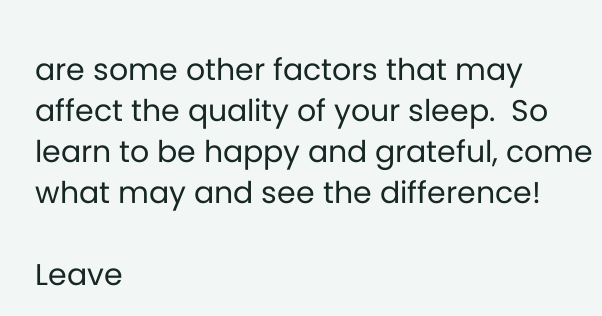are some other factors that may affect the quality of your sleep.  So learn to be happy and grateful, come what may and see the difference!

Leave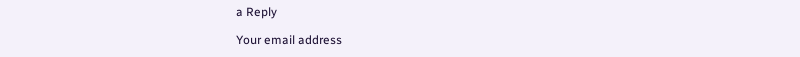a Reply

Your email address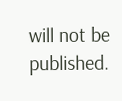will not be published.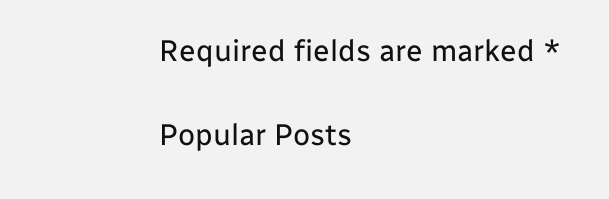Required fields are marked *

Popular Posts